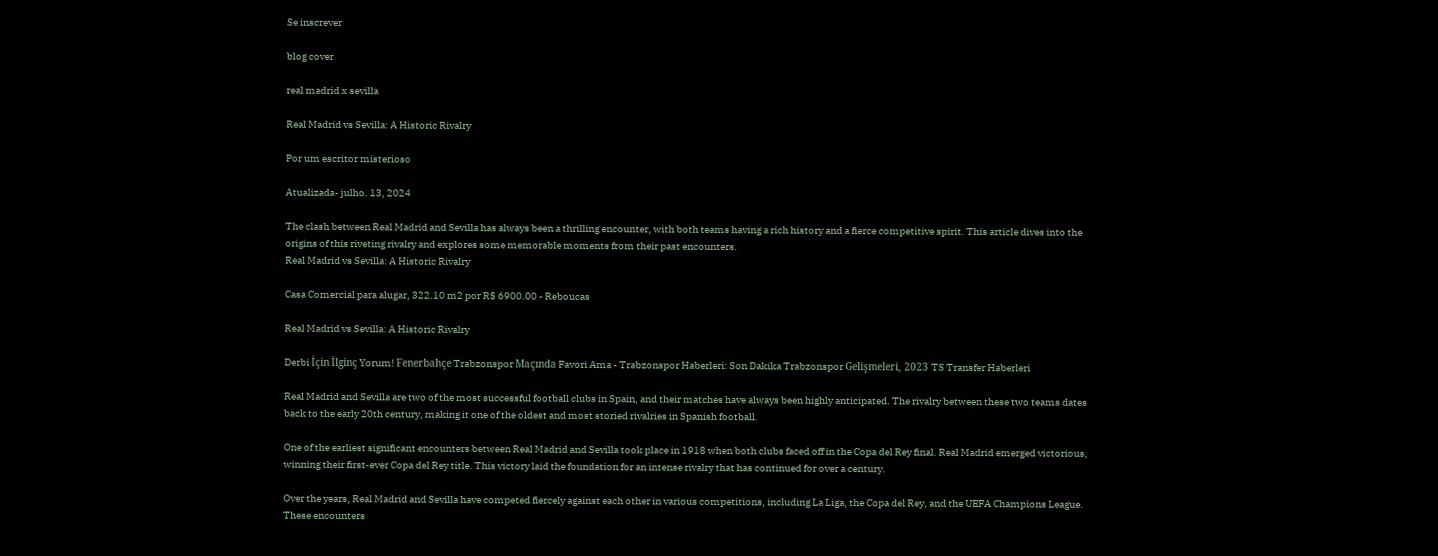Se inscrever

blog cover

real madrid x sevilla

Real Madrid vs Sevilla: A Historic Rivalry

Por um escritor misterioso

Atualizada- julho. 13, 2024

The clash between Real Madrid and Sevilla has always been a thrilling encounter, with both teams having a rich history and a fierce competitive spirit. This article dives into the origins of this riveting rivalry and explores some memorable moments from their past encounters.
Real Madrid vs Sevilla: A Historic Rivalry

Casa Comercial para alugar, 322.10 m2 por R$ 6900.00 - Reboucas

Real Madrid vs Sevilla: A Historic Rivalry

Derbi İçin İlginç Yorum! Fenerbahçe Trabzonspor Maçında Favori Ama - Trabzonspor Haberleri: Son Dakika Trabzonspor Gelişmeleri, 2023 TS Transfer Haberleri

Real Madrid and Sevilla are two of the most successful football clubs in Spain, and their matches have always been highly anticipated. The rivalry between these two teams dates back to the early 20th century, making it one of the oldest and most storied rivalries in Spanish football.

One of the earliest significant encounters between Real Madrid and Sevilla took place in 1918 when both clubs faced off in the Copa del Rey final. Real Madrid emerged victorious, winning their first-ever Copa del Rey title. This victory laid the foundation for an intense rivalry that has continued for over a century.

Over the years, Real Madrid and Sevilla have competed fiercely against each other in various competitions, including La Liga, the Copa del Rey, and the UEFA Champions League. These encounters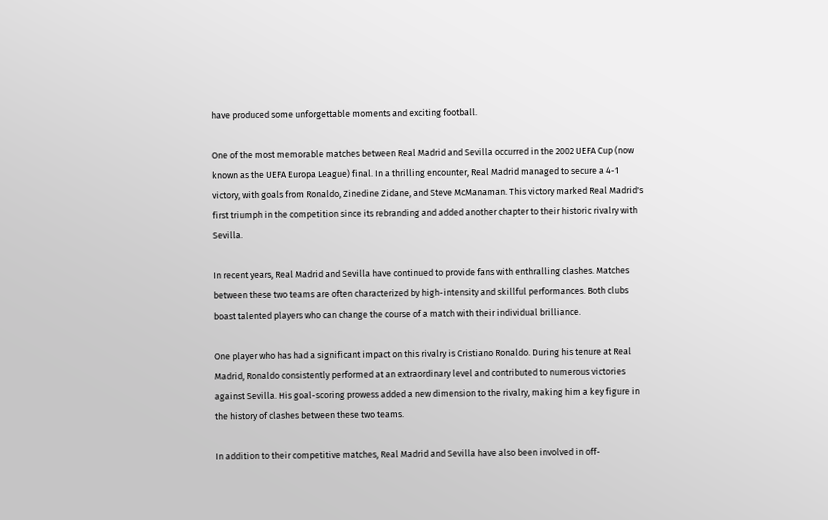have produced some unforgettable moments and exciting football.

One of the most memorable matches between Real Madrid and Sevilla occurred in the 2002 UEFA Cup (now known as the UEFA Europa League) final. In a thrilling encounter, Real Madrid managed to secure a 4-1 victory, with goals from Ronaldo, Zinedine Zidane, and Steve McManaman. This victory marked Real Madrid's first triumph in the competition since its rebranding and added another chapter to their historic rivalry with Sevilla.

In recent years, Real Madrid and Sevilla have continued to provide fans with enthralling clashes. Matches between these two teams are often characterized by high-intensity and skillful performances. Both clubs boast talented players who can change the course of a match with their individual brilliance.

One player who has had a significant impact on this rivalry is Cristiano Ronaldo. During his tenure at Real Madrid, Ronaldo consistently performed at an extraordinary level and contributed to numerous victories against Sevilla. His goal-scoring prowess added a new dimension to the rivalry, making him a key figure in the history of clashes between these two teams.

In addition to their competitive matches, Real Madrid and Sevilla have also been involved in off-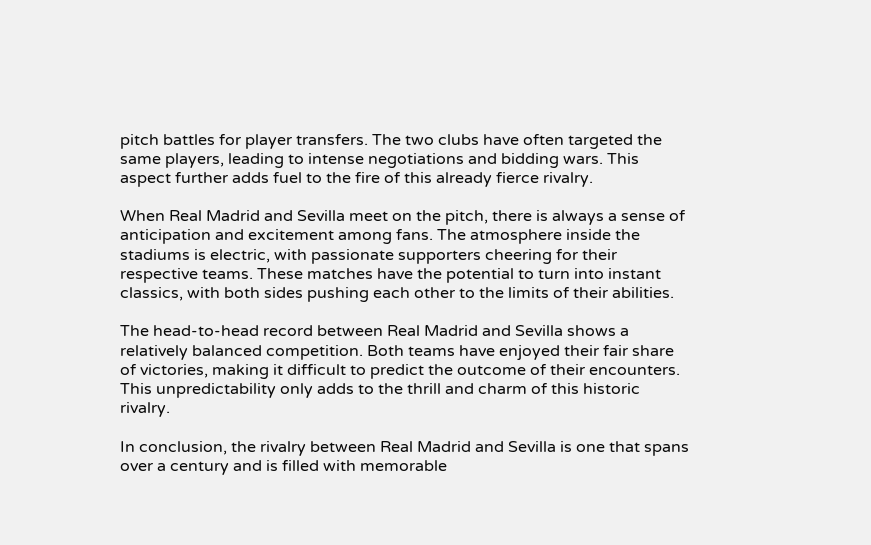pitch battles for player transfers. The two clubs have often targeted the same players, leading to intense negotiations and bidding wars. This aspect further adds fuel to the fire of this already fierce rivalry.

When Real Madrid and Sevilla meet on the pitch, there is always a sense of anticipation and excitement among fans. The atmosphere inside the stadiums is electric, with passionate supporters cheering for their respective teams. These matches have the potential to turn into instant classics, with both sides pushing each other to the limits of their abilities.

The head-to-head record between Real Madrid and Sevilla shows a relatively balanced competition. Both teams have enjoyed their fair share of victories, making it difficult to predict the outcome of their encounters. This unpredictability only adds to the thrill and charm of this historic rivalry.

In conclusion, the rivalry between Real Madrid and Sevilla is one that spans over a century and is filled with memorable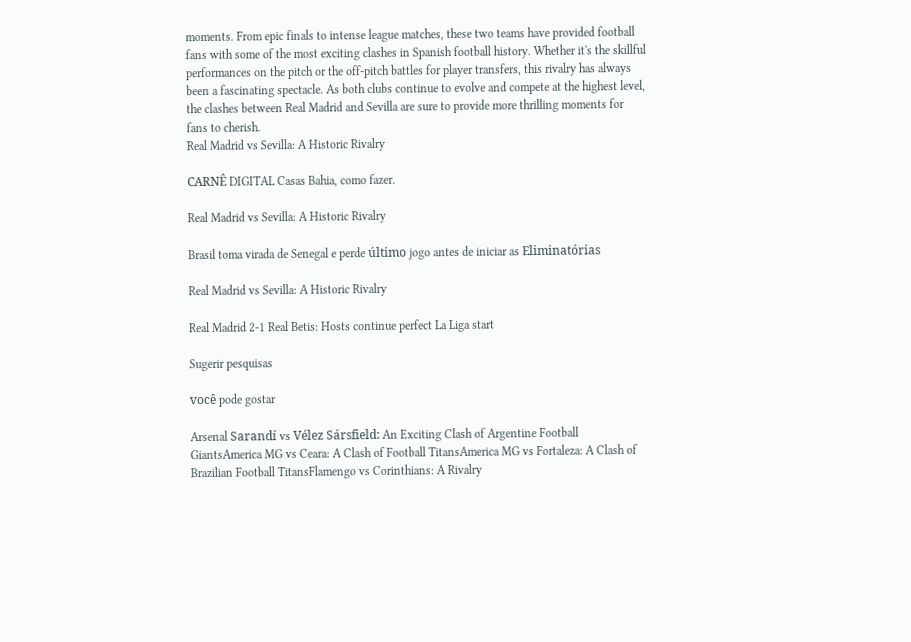moments. From epic finals to intense league matches, these two teams have provided football fans with some of the most exciting clashes in Spanish football history. Whether it's the skillful performances on the pitch or the off-pitch battles for player transfers, this rivalry has always been a fascinating spectacle. As both clubs continue to evolve and compete at the highest level, the clashes between Real Madrid and Sevilla are sure to provide more thrilling moments for fans to cherish.
Real Madrid vs Sevilla: A Historic Rivalry

CARNÊ DIGITAL Casas Bahia, como fazer.

Real Madrid vs Sevilla: A Historic Rivalry

Brasil toma virada de Senegal e perde último jogo antes de iniciar as Eliminatórias

Real Madrid vs Sevilla: A Historic Rivalry

Real Madrid 2-1 Real Betis: Hosts continue perfect La Liga start

Sugerir pesquisas

você pode gostar

Arsenal Sarandí vs Vélez Sársfield: An Exciting Clash of Argentine Football GiantsAmerica MG vs Ceara: A Clash of Football TitansAmerica MG vs Fortaleza: A Clash of Brazilian Football TitansFlamengo vs Corinthians: A Rivalry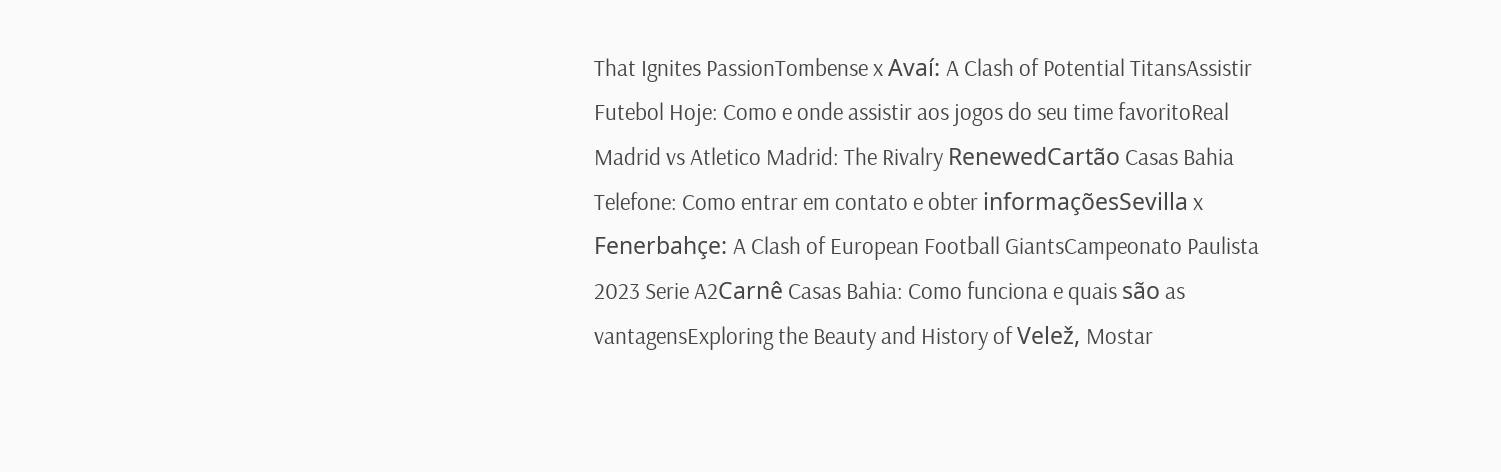That Ignites PassionTombense x Avaí: A Clash of Potential TitansAssistir Futebol Hoje: Como e onde assistir aos jogos do seu time favoritoReal Madrid vs Atletico Madrid: The Rivalry RenewedCartão Casas Bahia Telefone: Como entrar em contato e obter informaçõesSevilla x Fenerbahçe: A Clash of European Football GiantsCampeonato Paulista 2023 Serie A2Carnê Casas Bahia: Como funciona e quais são as vantagensExploring the Beauty and History of Velež, Mostar